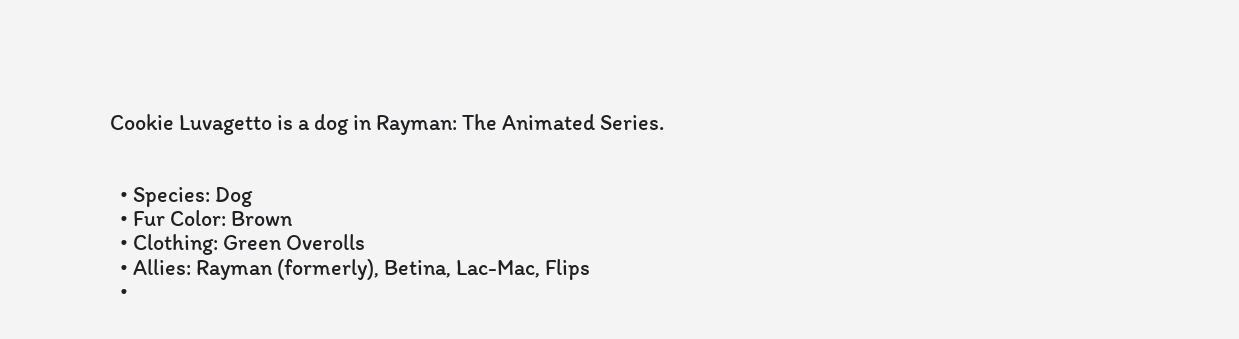Cookie Luvagetto is a dog in Rayman: The Animated Series.


  • Species: Dog
  • Fur Color: Brown
  • Clothing: Green Overolls
  • Allies: Rayman (formerly), Betina, Lac-Mac, Flips
  •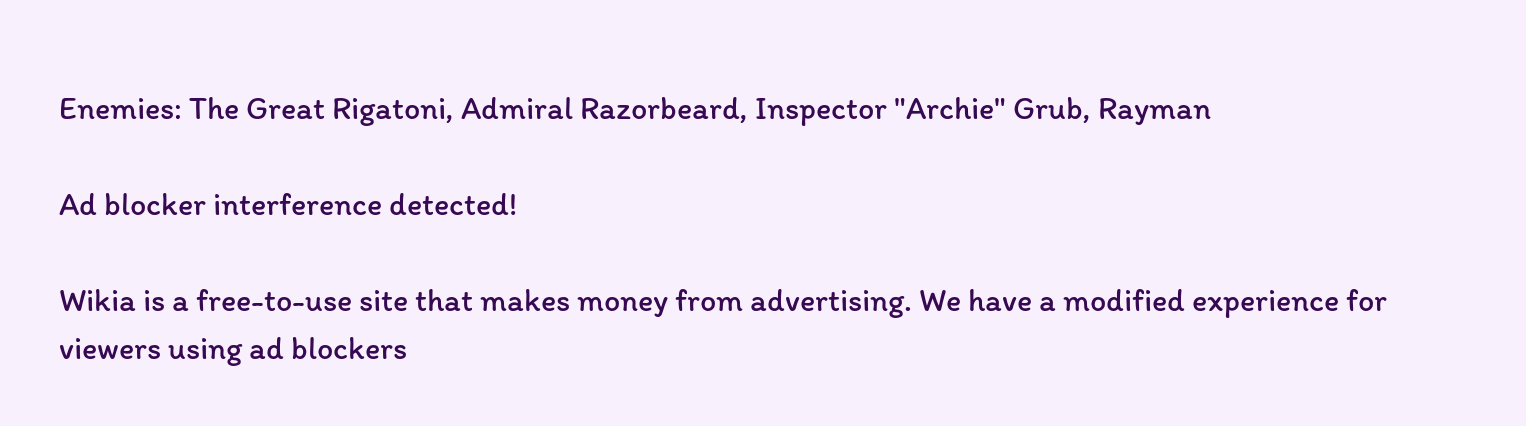Enemies: The Great Rigatoni, Admiral Razorbeard, Inspector "Archie" Grub, Rayman

Ad blocker interference detected!

Wikia is a free-to-use site that makes money from advertising. We have a modified experience for viewers using ad blockers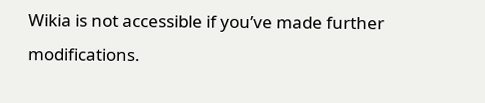Wikia is not accessible if you’ve made further modifications.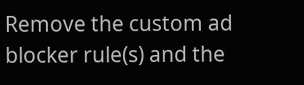Remove the custom ad blocker rule(s) and the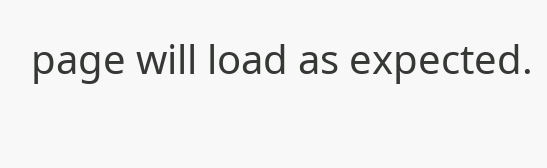page will load as expected.